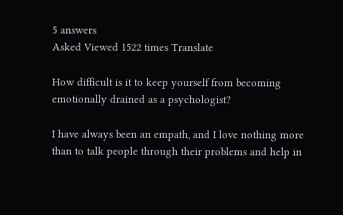5 answers
Asked Viewed 1522 times Translate

How difficult is it to keep yourself from becoming emotionally drained as a psychologist?

I have always been an empath, and I love nothing more than to talk people through their problems and help in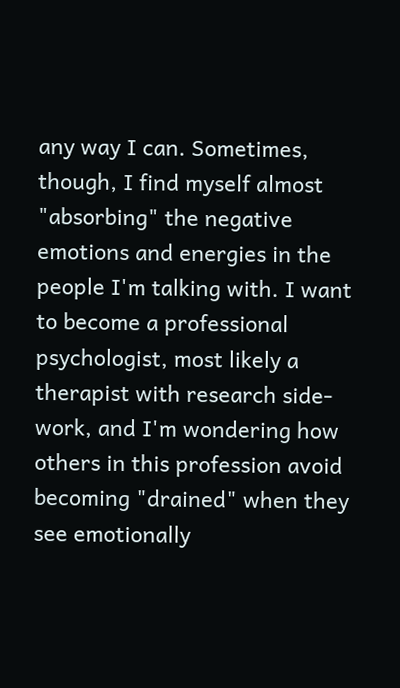any way I can. Sometimes, though, I find myself almost "absorbing" the negative emotions and energies in the people I'm talking with. I want to become a professional psychologist, most likely a therapist with research side-work, and I'm wondering how others in this profession avoid becoming "drained" when they see emotionally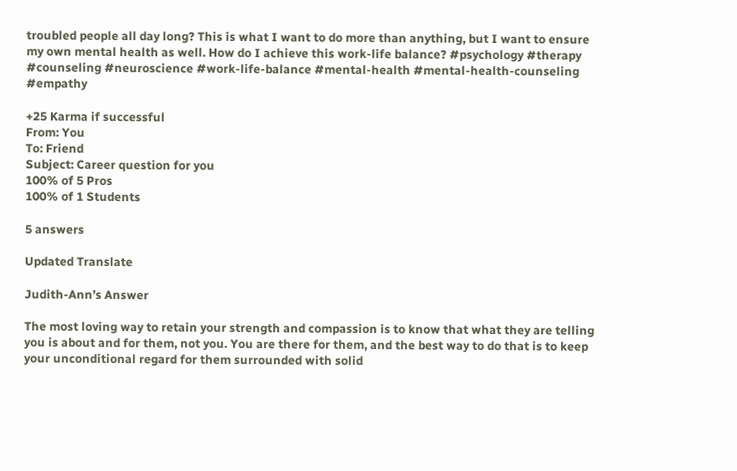troubled people all day long? This is what I want to do more than anything, but I want to ensure my own mental health as well. How do I achieve this work-life balance? #psychology #therapy #counseling #neuroscience #work-life-balance #mental-health #mental-health-counseling #empathy

+25 Karma if successful
From: You
To: Friend
Subject: Career question for you
100% of 5 Pros
100% of 1 Students

5 answers

Updated Translate

Judith-Ann’s Answer

The most loving way to retain your strength and compassion is to know that what they are telling you is about and for them, not you. You are there for them, and the best way to do that is to keep your unconditional regard for them surrounded with solid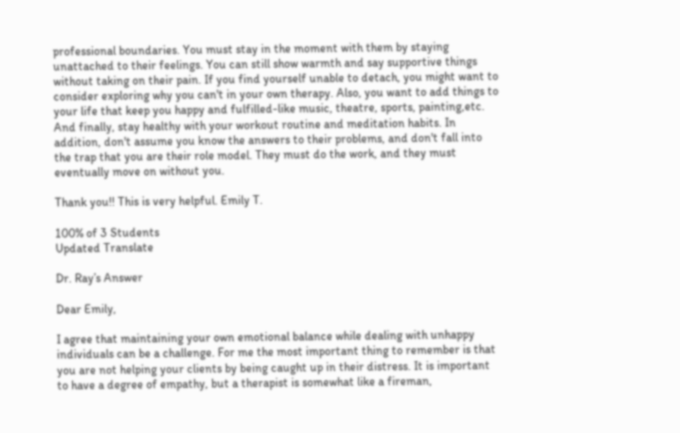professional boundaries. You must stay in the moment with them by staying unattached to their feelings. You can still show warmth and say supportive things without taking on their pain. If you find yourself unable to detach, you might want to consider exploring why you can't in your own therapy. Also, you want to add things to your life that keep you happy and fulfilled-like music, theatre, sports, painting,etc. And finally, stay healthy with your workout routine and meditation habits. In addition, don't assume you know the answers to their problems, and don't fall into the trap that you are their role model. They must do the work, and they must eventually move on without you.

Thank you!! This is very helpful. Emily T.

100% of 3 Students
Updated Translate

Dr. Ray’s Answer

Dear Emily,

I agree that maintaining your own emotional balance while dealing with unhappy individuals can be a challenge. For me the most important thing to remember is that you are not helping your clients by being caught up in their distress. It is important to have a degree of empathy, but a therapist is somewhat like a fireman,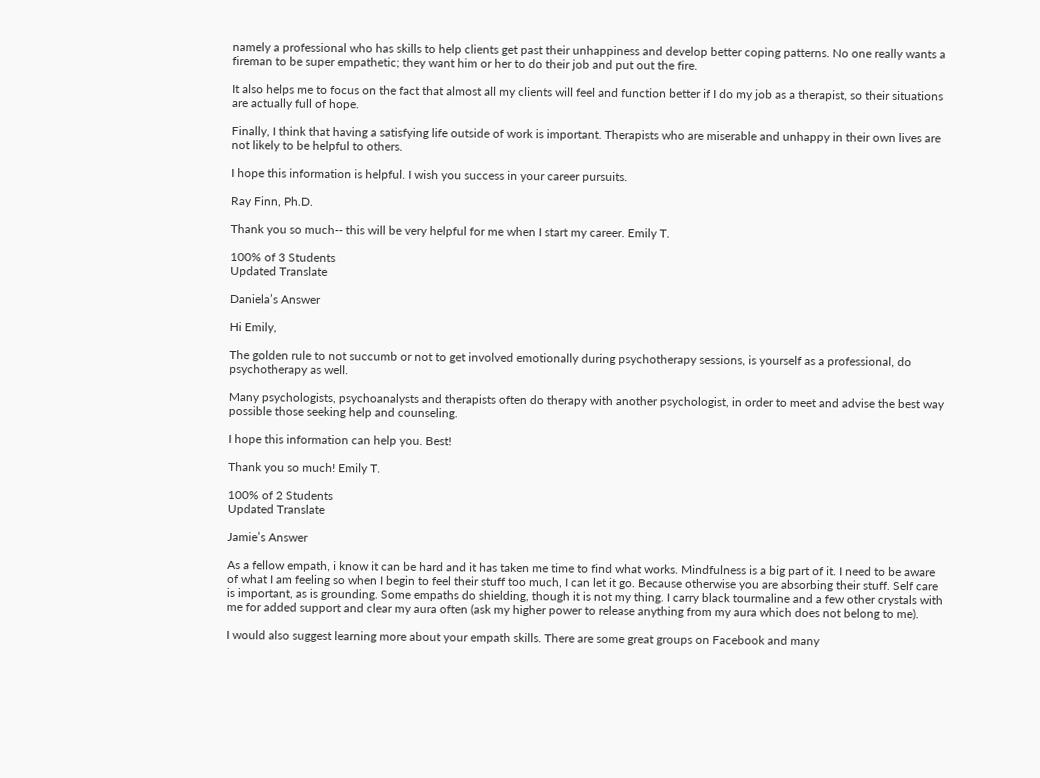namely a professional who has skills to help clients get past their unhappiness and develop better coping patterns. No one really wants a fireman to be super empathetic; they want him or her to do their job and put out the fire.

It also helps me to focus on the fact that almost all my clients will feel and function better if I do my job as a therapist, so their situations are actually full of hope.

Finally, I think that having a satisfying life outside of work is important. Therapists who are miserable and unhappy in their own lives are not likely to be helpful to others.

I hope this information is helpful. I wish you success in your career pursuits.

Ray Finn, Ph.D.

Thank you so much-- this will be very helpful for me when I start my career. Emily T.

100% of 3 Students
Updated Translate

Daniela’s Answer

Hi Emily,

The golden rule to not succumb or not to get involved emotionally during psychotherapy sessions, is yourself as a professional, do psychotherapy as well.

Many psychologists, psychoanalysts and therapists often do therapy with another psychologist, in order to meet and advise the best way possible those seeking help and counseling.

I hope this information can help you. Best!

Thank you so much! Emily T.

100% of 2 Students
Updated Translate

Jamie’s Answer

As a fellow empath, i know it can be hard and it has taken me time to find what works. Mindfulness is a big part of it. I need to be aware of what I am feeling so when I begin to feel their stuff too much, I can let it go. Because otherwise you are absorbing their stuff. Self care is important, as is grounding. Some empaths do shielding, though it is not my thing. I carry black tourmaline and a few other crystals with me for added support and clear my aura often (ask my higher power to release anything from my aura which does not belong to me).

I would also suggest learning more about your empath skills. There are some great groups on Facebook and many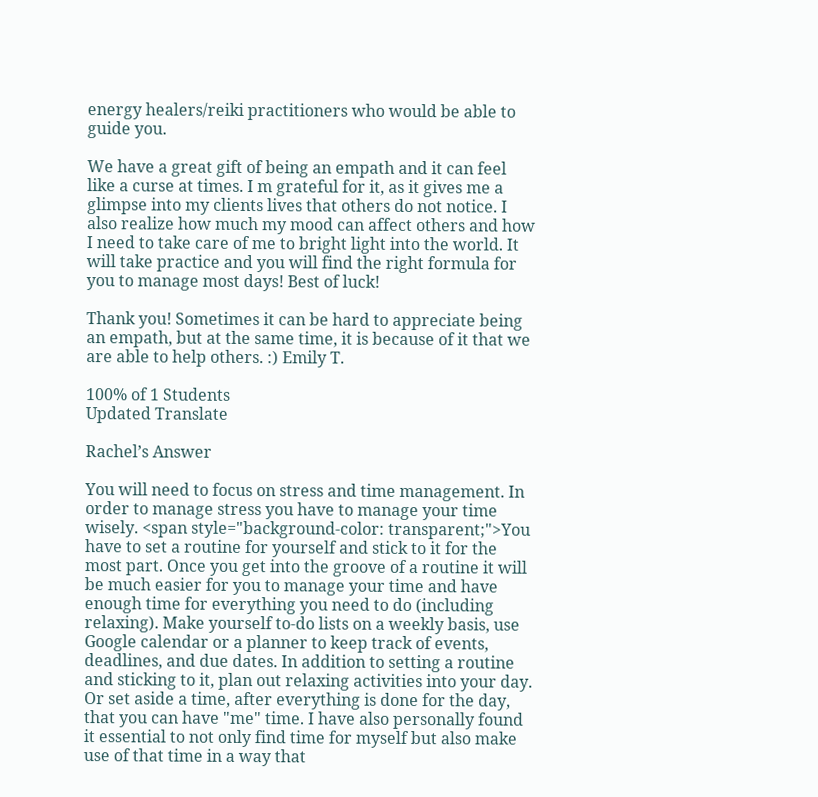energy healers/reiki practitioners who would be able to guide you.

We have a great gift of being an empath and it can feel like a curse at times. I m grateful for it, as it gives me a glimpse into my clients lives that others do not notice. I also realize how much my mood can affect others and how I need to take care of me to bright light into the world. It will take practice and you will find the right formula for you to manage most days! Best of luck!

Thank you! Sometimes it can be hard to appreciate being an empath, but at the same time, it is because of it that we are able to help others. :) Emily T.

100% of 1 Students
Updated Translate

Rachel’s Answer

You will need to focus on stress and time management. In order to manage stress you have to manage your time wisely. <span style="background-color: transparent;">You have to set a routine for yourself and stick to it for the most part. Once you get into the groove of a routine it will be much easier for you to manage your time and have enough time for everything you need to do (including relaxing). Make yourself to-do lists on a weekly basis, use Google calendar or a planner to keep track of events, deadlines, and due dates. In addition to setting a routine and sticking to it, plan out relaxing activities into your day. Or set aside a time, after everything is done for the day, that you can have "me" time. I have also personally found it essential to not only find time for myself but also make use of that time in a way that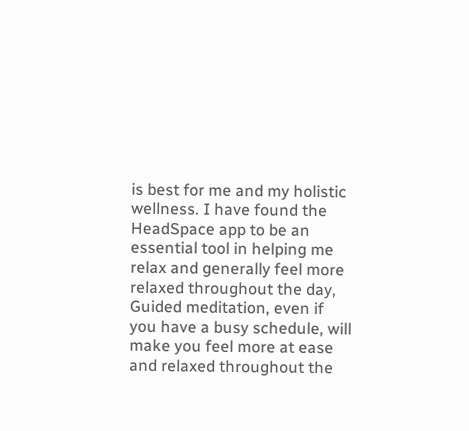is best for me and my holistic wellness. I have found the HeadSpace app to be an essential tool in helping me relax and generally feel more relaxed throughout the day, Guided meditation, even if you have a busy schedule, will make you feel more at ease and relaxed throughout the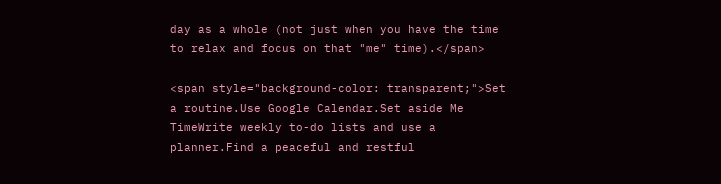day as a whole (not just when you have the time to relax and focus on that "me" time).</span>

<span style="background-color: transparent;">Set a routine.Use Google Calendar.Set aside Me TimeWrite weekly to-do lists and use a planner.Find a peaceful and restful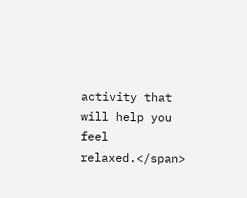activity that will help you feel relaxed.</span>